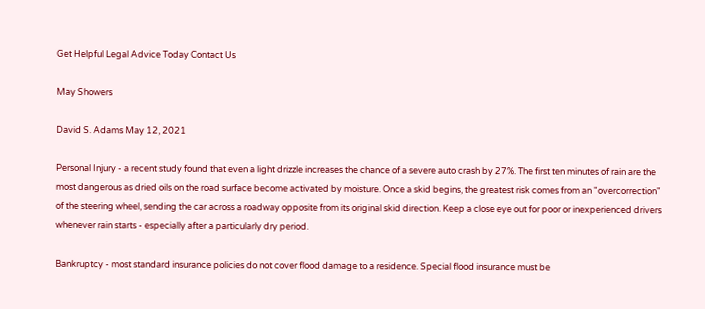Get Helpful Legal Advice Today Contact Us

May Showers

David S. Adams May 12, 2021

Personal Injury - a recent study found that even a light drizzle increases the chance of a severe auto crash by 27%. The first ten minutes of rain are the most dangerous as dried oils on the road surface become activated by moisture. Once a skid begins, the greatest risk comes from an "overcorrection" of the steering wheel, sending the car across a roadway opposite from its original skid direction. Keep a close eye out for poor or inexperienced drivers whenever rain starts - especially after a particularly dry period.

Bankruptcy - most standard insurance policies do not cover flood damage to a residence. Special flood insurance must be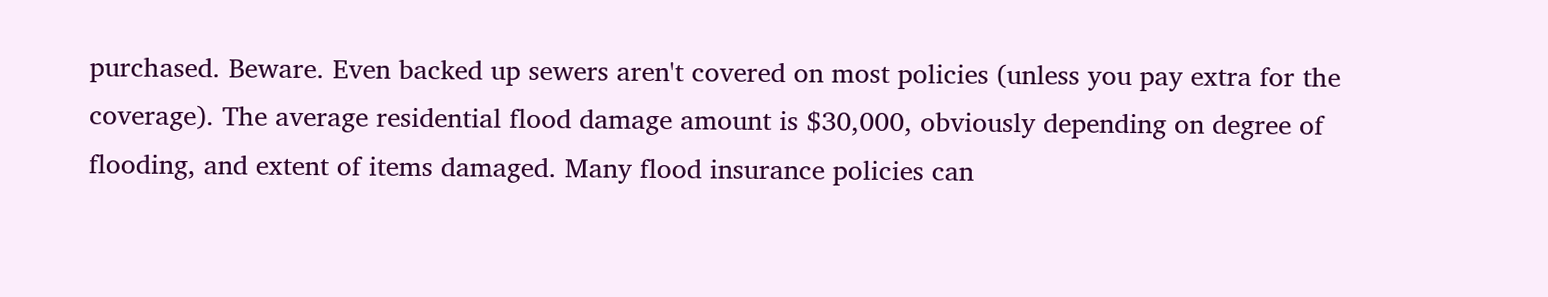purchased. Beware. Even backed up sewers aren't covered on most policies (unless you pay extra for the coverage). The average residential flood damage amount is $30,000, obviously depending on degree of flooding, and extent of items damaged. Many flood insurance policies can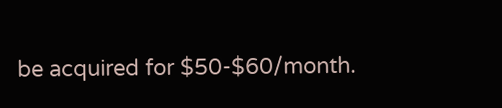be acquired for $50-$60/month.